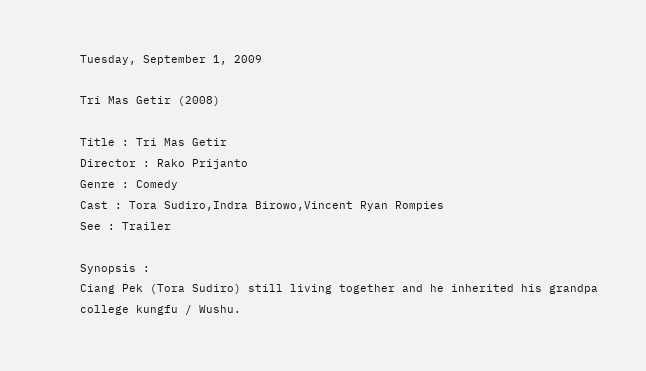Tuesday, September 1, 2009

Tri Mas Getir (2008)

Title : Tri Mas Getir
Director : Rako Prijanto
Genre : Comedy
Cast : Tora Sudiro,Indra Birowo,Vincent Ryan Rompies
See : Trailer

Synopsis :
Ciang Pek (Tora Sudiro) still living together and he inherited his grandpa college kungfu / Wushu.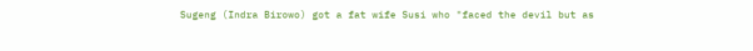Sugeng (Indra Birowo) got a fat wife Susi who "faced the devil but as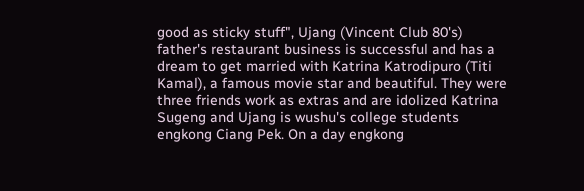good as sticky stuff", Ujang (Vincent Club 80's) father's restaurant business is successful and has a dream to get married with Katrina Katrodipuro (Titi Kamal), a famous movie star and beautiful. They were three friends work as extras and are idolized Katrina
Sugeng and Ujang is wushu's college students engkong Ciang Pek. On a day engkong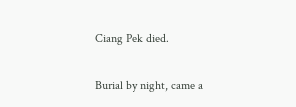Ciang Pek died.

Burial by night, came a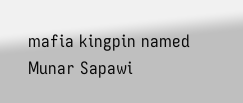mafia kingpin named Munar Sapawi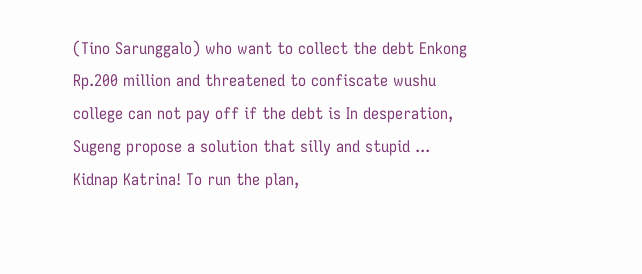(Tino Sarunggalo) who want to collect the debt Enkong Rp.200 million and threatened to confiscate wushu college can not pay off if the debt is In desperation, Sugeng propose a solution that silly and stupid ... Kidnap Katrina! To run the plan,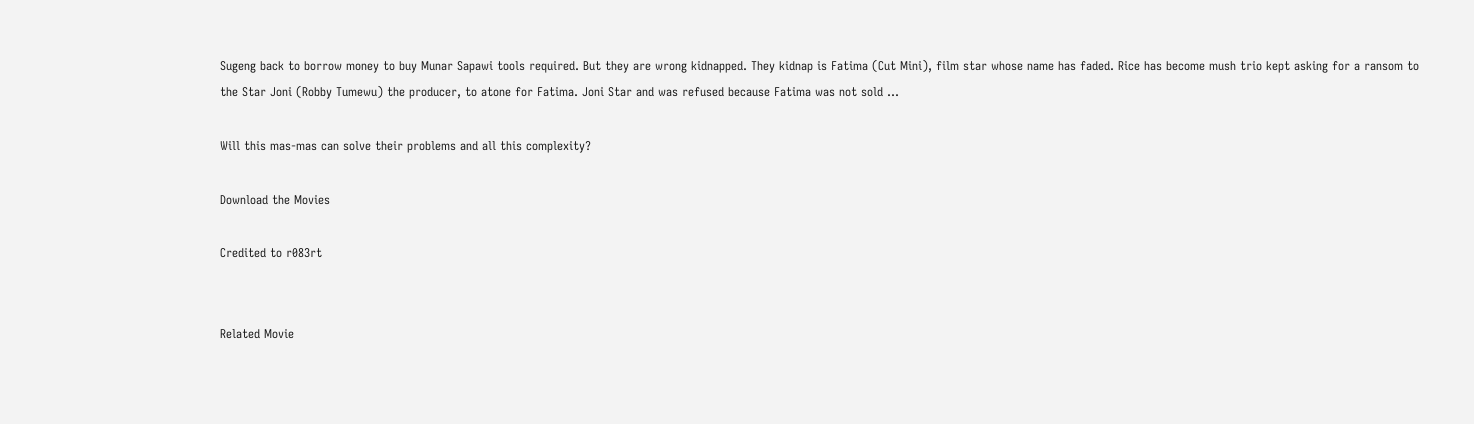Sugeng back to borrow money to buy Munar Sapawi tools required. But they are wrong kidnapped. They kidnap is Fatima (Cut Mini), film star whose name has faded. Rice has become mush trio kept asking for a ransom to the Star Joni (Robby Tumewu) the producer, to atone for Fatima. Joni Star and was refused because Fatima was not sold ...

Will this mas-mas can solve their problems and all this complexity?

Download the Movies

Credited to r083rt


Related Movie